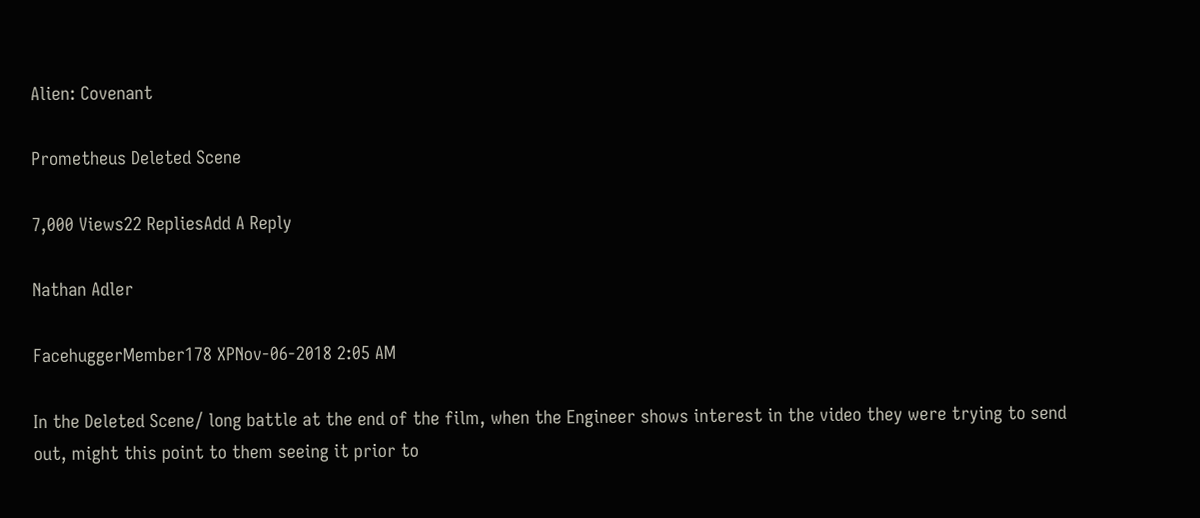Alien: Covenant

Prometheus Deleted Scene

7,000 Views22 RepliesAdd A Reply

Nathan Adler

FacehuggerMember178 XPNov-06-2018 2:05 AM

In the Deleted Scene/ long battle at the end of the film, when the Engineer shows interest in the video they were trying to send out, might this point to them seeing it prior to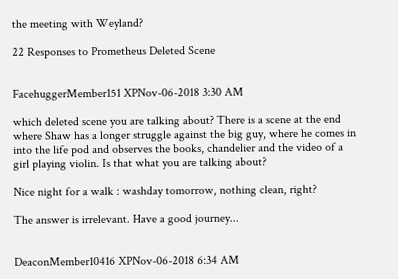the meeting with Weyland?

22 Responses to Prometheus Deleted Scene


FacehuggerMember151 XPNov-06-2018 3:30 AM

which deleted scene you are talking about? There is a scene at the end where Shaw has a longer struggle against the big guy, where he comes in into the life pod and observes the books, chandelier and the video of a girl playing violin. Is that what you are talking about?

Nice night for a walk : washday tomorrow, nothing clean, right?

The answer is irrelevant. Have a good journey...


DeaconMember10416 XPNov-06-2018 6:34 AM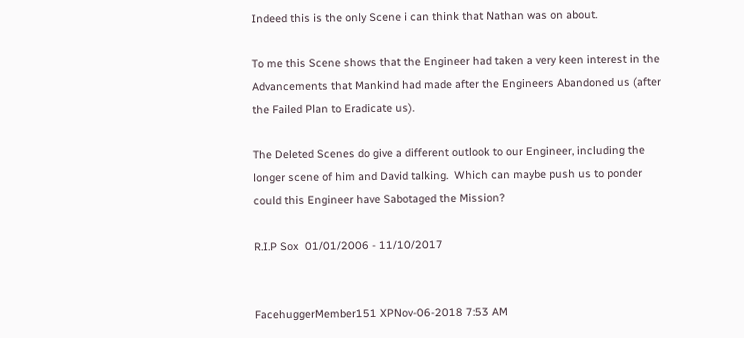Indeed this is the only Scene i can think that Nathan was on about.

To me this Scene shows that the Engineer had taken a very keen interest in the Advancements that Mankind had made after the Engineers Abandoned us (after the Failed Plan to Eradicate us).

The Deleted Scenes do give a different outlook to our Engineer, including the longer scene of him and David talking.  Which can maybe push us to ponder could this Engineer have Sabotaged the Mission?

R.I.P Sox  01/01/2006 - 11/10/2017


FacehuggerMember151 XPNov-06-2018 7:53 AM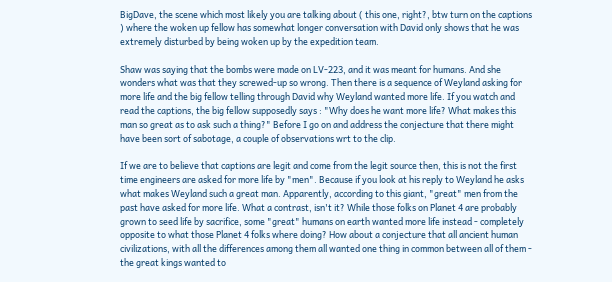BigDave, the scene which most likely you are talking about ( this one, right?, btw turn on the captions ) where the woken up fellow has somewhat longer conversation with David only shows that he was extremely disturbed by being woken up by the expedition team.

Shaw was saying that the bombs were made on LV-223, and it was meant for humans. And she wonders what was that they screwed-up so wrong. Then there is a sequence of Weyland asking for more life and the big fellow telling through David why Weyland wanted more life. If you watch and read the captions, the big fellow supposedly says : "Why does he want more life? What makes this man so great as to ask such a thing?" Before I go on and address the conjecture that there might have been sort of sabotage, a couple of observations wrt to the clip.

If we are to believe that captions are legit and come from the legit source then, this is not the first time engineers are asked for more life by "men". Because if you look at his reply to Weyland he asks what makes Weyland such a great man. Apparently, according to this giant, "great" men from the past have asked for more life. What a contrast, isn't it? While those folks on Planet 4 are probably grown to seed life by sacrifice, some "great" humans on earth wanted more life instead - completely opposite to what those Planet 4 folks where doing? How about a conjecture that all ancient human civilizations, with all the differences among them all wanted one thing in common between all of them - the great kings wanted to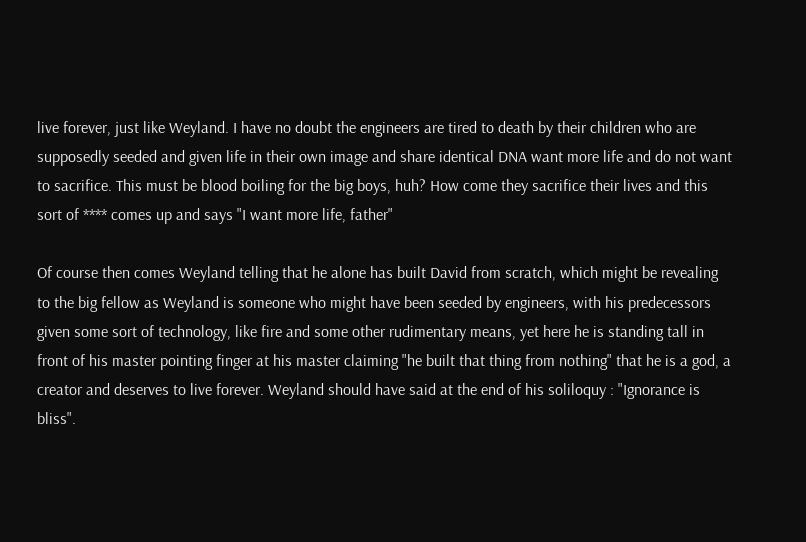live forever, just like Weyland. I have no doubt the engineers are tired to death by their children who are supposedly seeded and given life in their own image and share identical DNA want more life and do not want to sacrifice. This must be blood boiling for the big boys, huh? How come they sacrifice their lives and this sort of **** comes up and says "I want more life, father"

Of course then comes Weyland telling that he alone has built David from scratch, which might be revealing to the big fellow as Weyland is someone who might have been seeded by engineers, with his predecessors given some sort of technology, like fire and some other rudimentary means, yet here he is standing tall in front of his master pointing finger at his master claiming "he built that thing from nothing" that he is a god, a creator and deserves to live forever. Weyland should have said at the end of his soliloquy : "Ignorance is bliss".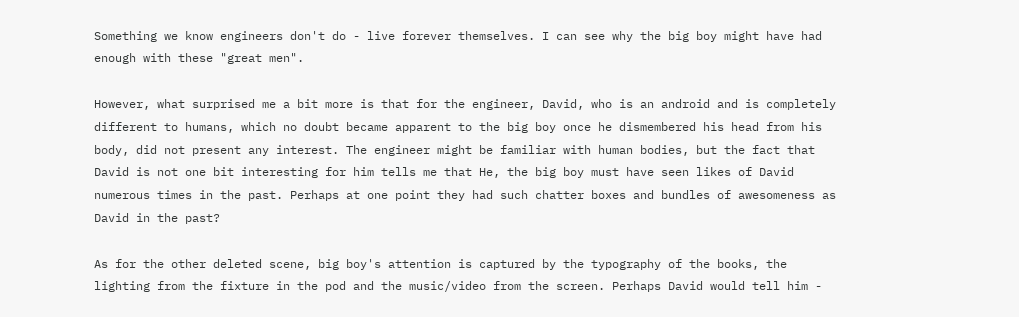Something we know engineers don't do - live forever themselves. I can see why the big boy might have had enough with these "great men".

However, what surprised me a bit more is that for the engineer, David, who is an android and is completely different to humans, which no doubt became apparent to the big boy once he dismembered his head from his body, did not present any interest. The engineer might be familiar with human bodies, but the fact that David is not one bit interesting for him tells me that He, the big boy must have seen likes of David numerous times in the past. Perhaps at one point they had such chatter boxes and bundles of awesomeness as David in the past?

As for the other deleted scene, big boy's attention is captured by the typography of the books, the lighting from the fixture in the pod and the music/video from the screen. Perhaps David would tell him -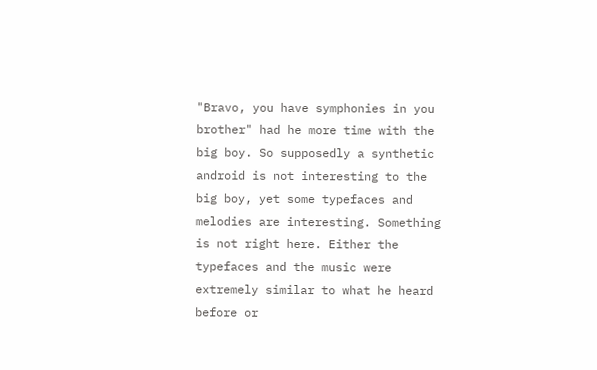"Bravo, you have symphonies in you brother" had he more time with the big boy. So supposedly a synthetic android is not interesting to the big boy, yet some typefaces and melodies are interesting. Something is not right here. Either the typefaces and the music were extremely similar to what he heard before or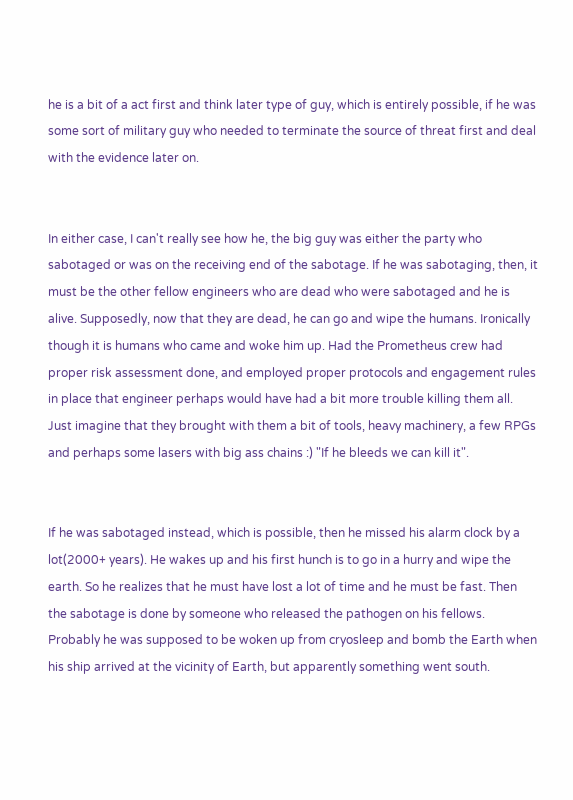he is a bit of a act first and think later type of guy, which is entirely possible, if he was some sort of military guy who needed to terminate the source of threat first and deal with the evidence later on.


In either case, I can't really see how he, the big guy was either the party who sabotaged or was on the receiving end of the sabotage. If he was sabotaging, then, it must be the other fellow engineers who are dead who were sabotaged and he is alive. Supposedly, now that they are dead, he can go and wipe the humans. Ironically though it is humans who came and woke him up. Had the Prometheus crew had proper risk assessment done, and employed proper protocols and engagement rules in place that engineer perhaps would have had a bit more trouble killing them all. Just imagine that they brought with them a bit of tools, heavy machinery, a few RPGs and perhaps some lasers with big ass chains :) "If he bleeds we can kill it".


If he was sabotaged instead, which is possible, then he missed his alarm clock by a lot(2000+ years). He wakes up and his first hunch is to go in a hurry and wipe the earth. So he realizes that he must have lost a lot of time and he must be fast. Then the sabotage is done by someone who released the pathogen on his fellows. Probably he was supposed to be woken up from cryosleep and bomb the Earth when his ship arrived at the vicinity of Earth, but apparently something went south.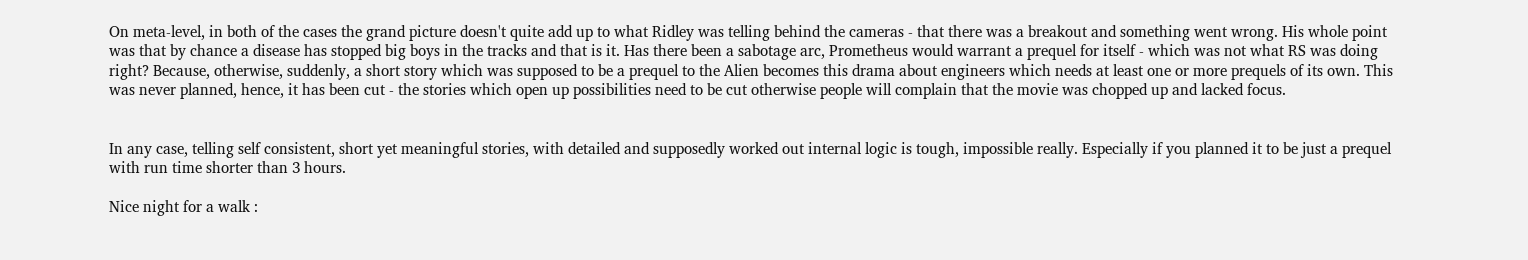On meta-level, in both of the cases the grand picture doesn't quite add up to what Ridley was telling behind the cameras - that there was a breakout and something went wrong. His whole point was that by chance a disease has stopped big boys in the tracks and that is it. Has there been a sabotage arc, Prometheus would warrant a prequel for itself - which was not what RS was doing right? Because, otherwise, suddenly, a short story which was supposed to be a prequel to the Alien becomes this drama about engineers which needs at least one or more prequels of its own. This was never planned, hence, it has been cut - the stories which open up possibilities need to be cut otherwise people will complain that the movie was chopped up and lacked focus.


In any case, telling self consistent, short yet meaningful stories, with detailed and supposedly worked out internal logic is tough, impossible really. Especially if you planned it to be just a prequel with run time shorter than 3 hours.

Nice night for a walk :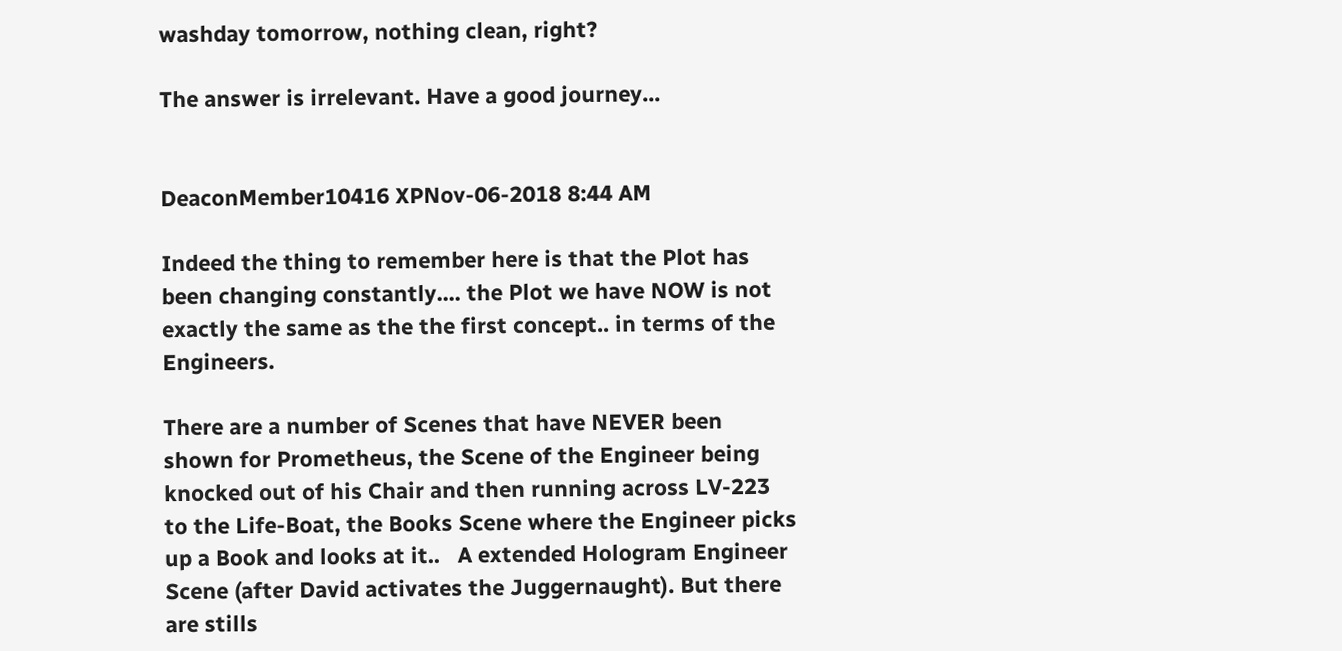washday tomorrow, nothing clean, right?

The answer is irrelevant. Have a good journey...


DeaconMember10416 XPNov-06-2018 8:44 AM

Indeed the thing to remember here is that the Plot has been changing constantly.... the Plot we have NOW is not exactly the same as the the first concept.. in terms of the Engineers.

There are a number of Scenes that have NEVER been shown for Prometheus, the Scene of the Engineer being knocked out of his Chair and then running across LV-223 to the Life-Boat, the Books Scene where the Engineer picks up a Book and looks at it..   A extended Hologram Engineer Scene (after David activates the Juggernaught). But there are stills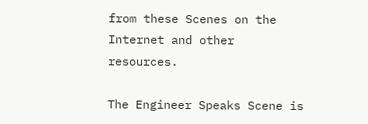from these Scenes on the Internet and other resources.

The Engineer Speaks Scene is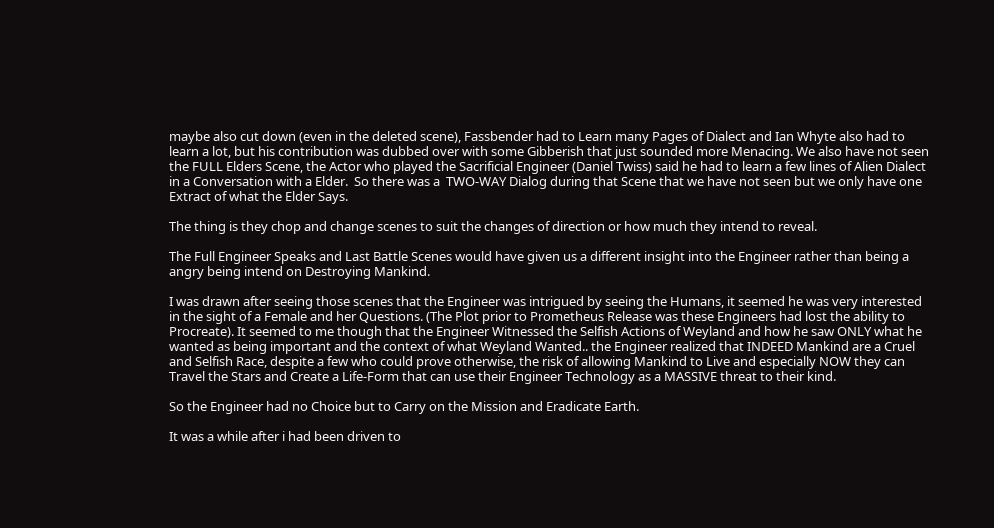maybe also cut down (even in the deleted scene), Fassbender had to Learn many Pages of Dialect and Ian Whyte also had to learn a lot, but his contribution was dubbed over with some Gibberish that just sounded more Menacing. We also have not seen the FULL Elders Scene, the Actor who played the Sacrificial Engineer (Daniel Twiss) said he had to learn a few lines of Alien Dialect in a Conversation with a Elder.  So there was a  TWO-WAY Dialog during that Scene that we have not seen but we only have one Extract of what the Elder Says.

The thing is they chop and change scenes to suit the changes of direction or how much they intend to reveal.

The Full Engineer Speaks and Last Battle Scenes would have given us a different insight into the Engineer rather than being a angry being intend on Destroying Mankind.

I was drawn after seeing those scenes that the Engineer was intrigued by seeing the Humans, it seemed he was very interested in the sight of a Female and her Questions. (The Plot prior to Prometheus Release was these Engineers had lost the ability to Procreate). It seemed to me though that the Engineer Witnessed the Selfish Actions of Weyland and how he saw ONLY what he wanted as being important and the context of what Weyland Wanted.. the Engineer realized that INDEED Mankind are a Cruel and Selfish Race, despite a few who could prove otherwise, the risk of allowing Mankind to Live and especially NOW they can Travel the Stars and Create a Life-Form that can use their Engineer Technology as a MASSIVE threat to their kind.

So the Engineer had no Choice but to Carry on the Mission and Eradicate Earth.

It was a while after i had been driven to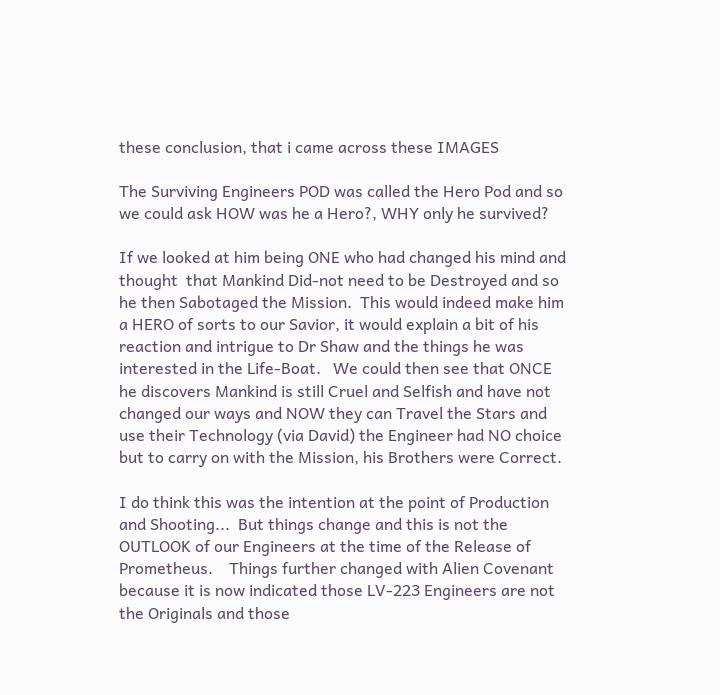these conclusion, that i came across these IMAGES

The Surviving Engineers POD was called the Hero Pod and so we could ask HOW was he a Hero?, WHY only he survived?

If we looked at him being ONE who had changed his mind and thought  that Mankind Did-not need to be Destroyed and so he then Sabotaged the Mission.  This would indeed make him a HERO of sorts to our Savior, it would explain a bit of his reaction and intrigue to Dr Shaw and the things he was interested in the Life-Boat.   We could then see that ONCE he discovers Mankind is still Cruel and Selfish and have not changed our ways and NOW they can Travel the Stars and use their Technology (via David) the Engineer had NO choice but to carry on with the Mission, his Brothers were Correct.

I do think this was the intention at the point of Production and Shooting...  But things change and this is not the OUTLOOK of our Engineers at the time of the Release of Prometheus.    Things further changed with Alien Covenant because it is now indicated those LV-223 Engineers are not the Originals and those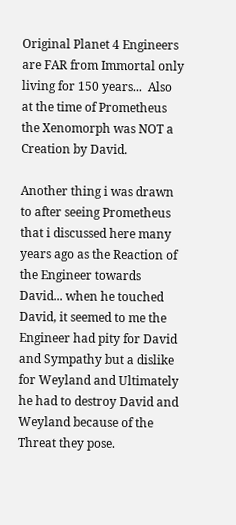Original Planet 4 Engineers are FAR from Immortal only living for 150 years...  Also at the time of Prometheus the Xenomorph was NOT a Creation by David.

Another thing i was drawn to after seeing Prometheus that i discussed here many years ago as the Reaction of the Engineer towards David... when he touched David, it seemed to me the Engineer had pity for David and Sympathy but a dislike for Weyland and Ultimately he had to destroy David and Weyland because of the Threat they pose.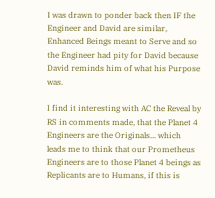I was drawn to ponder back then IF the Engineer and David are similar, Enhanced Beings meant to Serve and so the Engineer had pity for David because David reminds him of what his Purpose was.

I find it interesting with AC the Reveal by RS in comments made, that the Planet 4 Engineers are the Originals... which leads me to think that our Prometheus Engineers are to those Planet 4 beings as Replicants are to Humans, if this is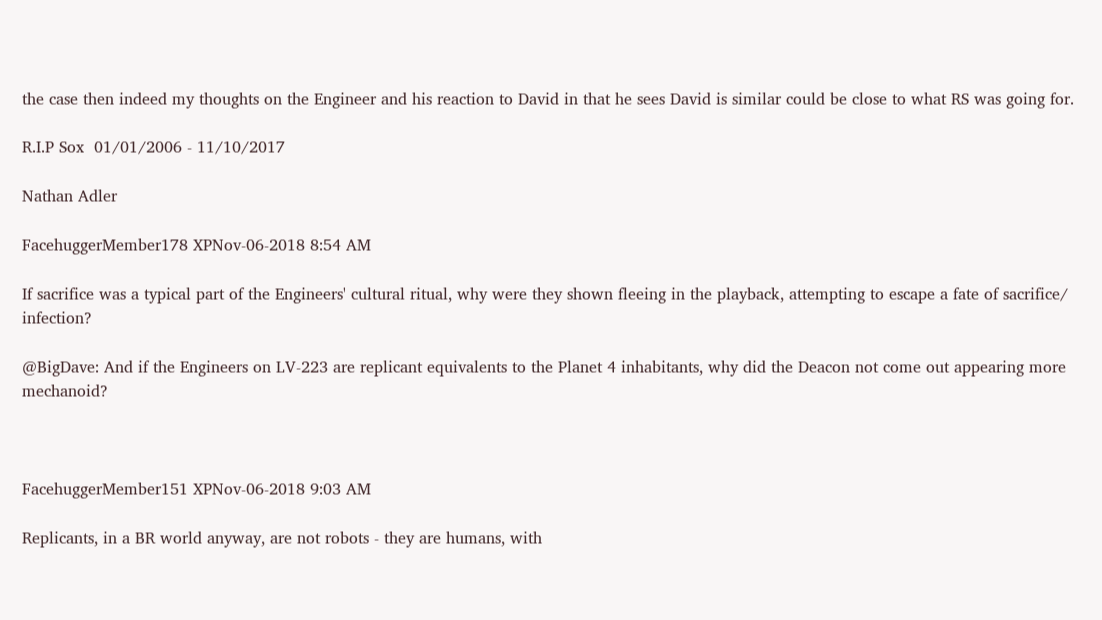the case then indeed my thoughts on the Engineer and his reaction to David in that he sees David is similar could be close to what RS was going for.

R.I.P Sox  01/01/2006 - 11/10/2017

Nathan Adler

FacehuggerMember178 XPNov-06-2018 8:54 AM

If sacrifice was a typical part of the Engineers' cultural ritual, why were they shown fleeing in the playback, attempting to escape a fate of sacrifice/ infection?

@BigDave: And if the Engineers on LV-223 are replicant equivalents to the Planet 4 inhabitants, why did the Deacon not come out appearing more mechanoid?



FacehuggerMember151 XPNov-06-2018 9:03 AM

Replicants, in a BR world anyway, are not robots - they are humans, with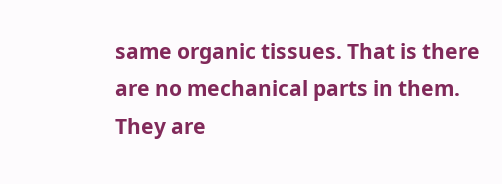same organic tissues. That is there are no mechanical parts in them. They are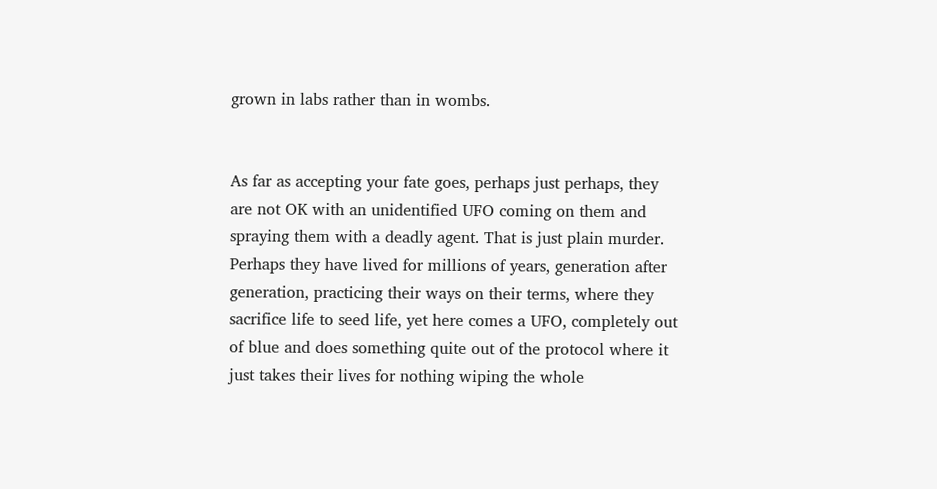grown in labs rather than in wombs.


As far as accepting your fate goes, perhaps just perhaps, they are not OK with an unidentified UFO coming on them and spraying them with a deadly agent. That is just plain murder. Perhaps they have lived for millions of years, generation after generation, practicing their ways on their terms, where they sacrifice life to seed life, yet here comes a UFO, completely out of blue and does something quite out of the protocol where it just takes their lives for nothing wiping the whole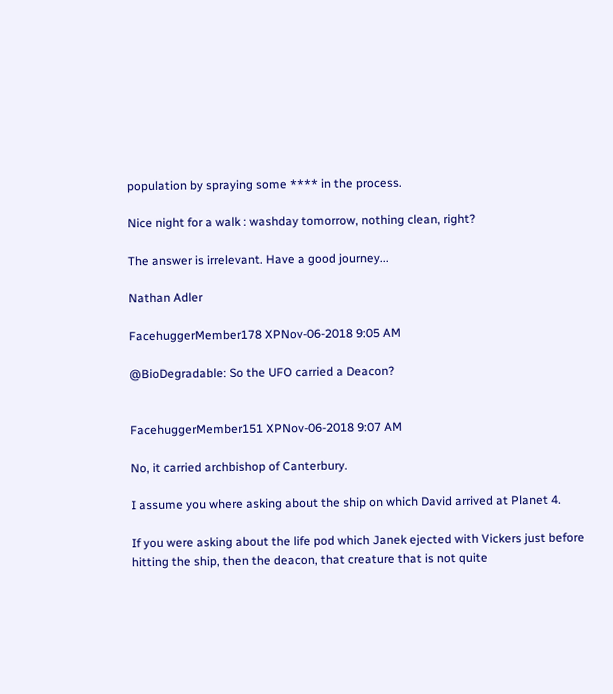population by spraying some **** in the process.

Nice night for a walk : washday tomorrow, nothing clean, right?

The answer is irrelevant. Have a good journey...

Nathan Adler

FacehuggerMember178 XPNov-06-2018 9:05 AM

@BioDegradable: So the UFO carried a Deacon?


FacehuggerMember151 XPNov-06-2018 9:07 AM

No, it carried archbishop of Canterbury.

I assume you where asking about the ship on which David arrived at Planet 4.

If you were asking about the life pod which Janek ejected with Vickers just before hitting the ship, then the deacon, that creature that is not quite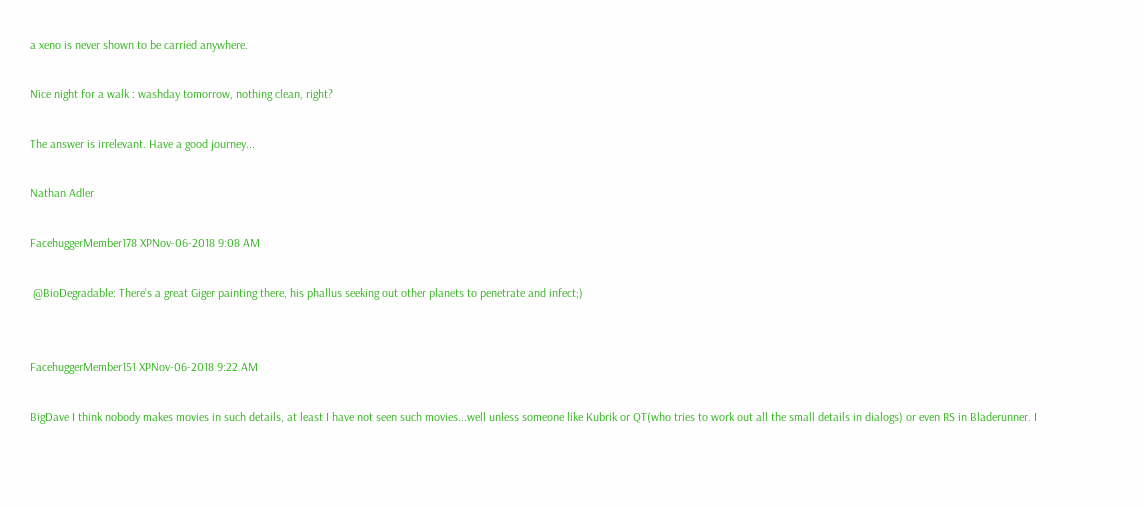a xeno is never shown to be carried anywhere.

Nice night for a walk : washday tomorrow, nothing clean, right?

The answer is irrelevant. Have a good journey...

Nathan Adler

FacehuggerMember178 XPNov-06-2018 9:08 AM

 @BioDegradable: There's a great Giger painting there, his phallus seeking out other planets to penetrate and infect;)


FacehuggerMember151 XPNov-06-2018 9:22 AM

BigDave I think nobody makes movies in such details, at least I have not seen such movies...well unless someone like Kubrik or QT(who tries to work out all the small details in dialogs) or even RS in Bladerunner. I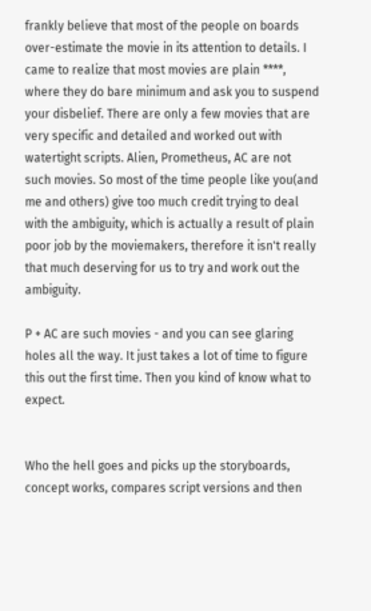frankly believe that most of the people on boards over-estimate the movie in its attention to details. I came to realize that most movies are plain ****, where they do bare minimum and ask you to suspend your disbelief. There are only a few movies that are very specific and detailed and worked out with watertight scripts. Alien, Prometheus, AC are not such movies. So most of the time people like you(and me and others) give too much credit trying to deal with the ambiguity, which is actually a result of plain poor job by the moviemakers, therefore it isn't really that much deserving for us to try and work out the ambiguity.

P + AC are such movies - and you can see glaring holes all the way. It just takes a lot of time to figure this out the first time. Then you kind of know what to expect.


Who the hell goes and picks up the storyboards, concept works, compares script versions and then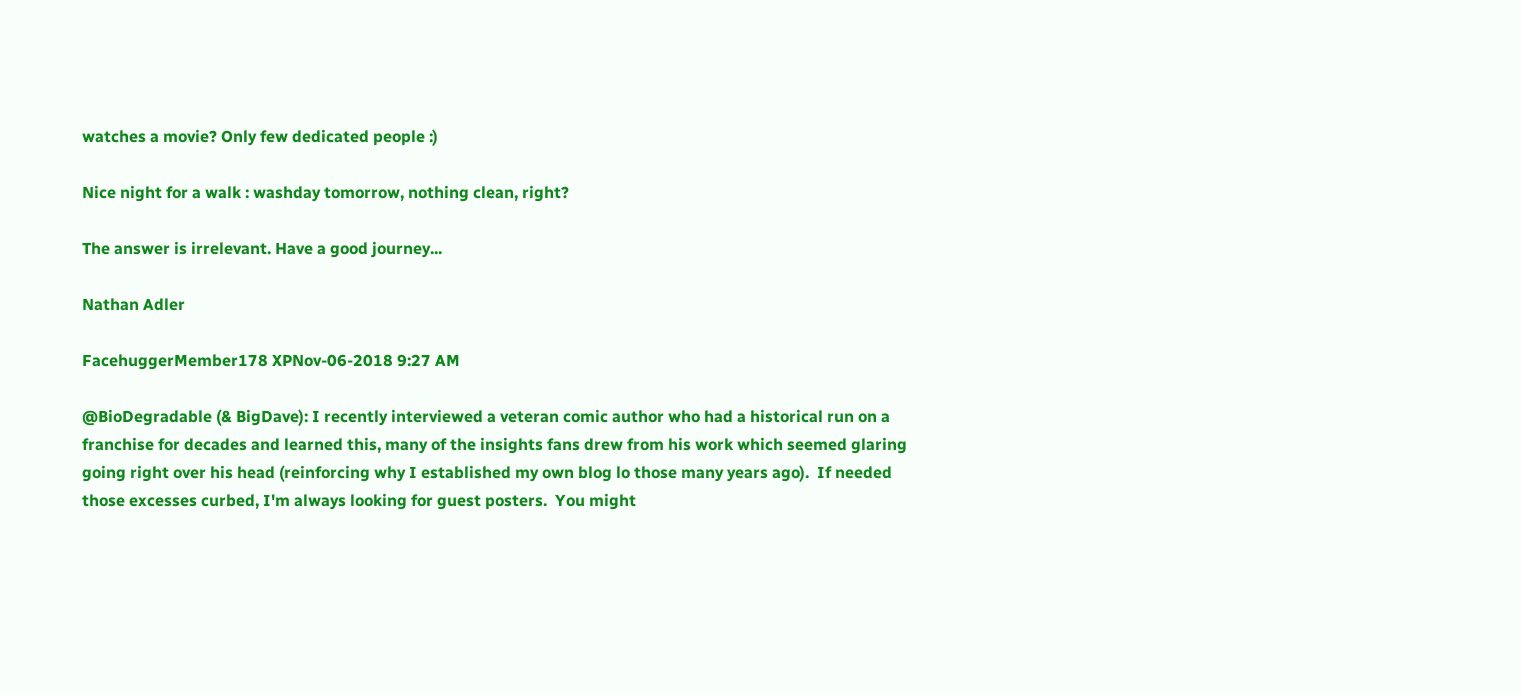watches a movie? Only few dedicated people :)

Nice night for a walk : washday tomorrow, nothing clean, right?

The answer is irrelevant. Have a good journey...

Nathan Adler

FacehuggerMember178 XPNov-06-2018 9:27 AM

@BioDegradable (& BigDave): I recently interviewed a veteran comic author who had a historical run on a franchise for decades and learned this, many of the insights fans drew from his work which seemed glaring going right over his head (reinforcing why I established my own blog lo those many years ago).  If needed those excesses curbed, I'm always looking for guest posters.  You might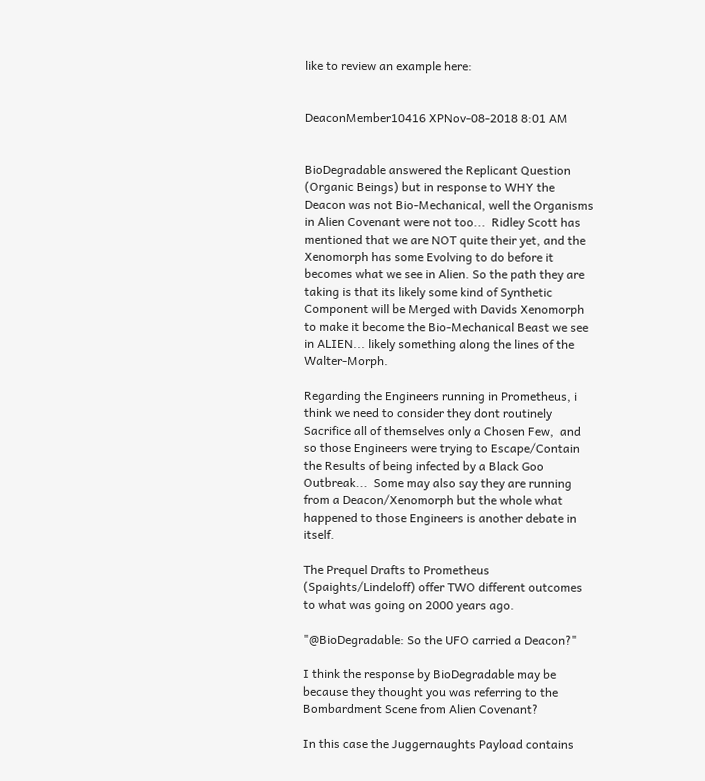like to review an example here:


DeaconMember10416 XPNov-08-2018 8:01 AM


BioDegradable answered the Replicant Question (Organic Beings) but in response to WHY the Deacon was not Bio-Mechanical, well the Organisms in Alien Covenant were not too...  Ridley Scott has mentioned that we are NOT quite their yet, and the Xenomorph has some Evolving to do before it becomes what we see in Alien. So the path they are taking is that its likely some kind of Synthetic Component will be Merged with Davids Xenomorph to make it become the Bio-Mechanical Beast we see in ALIEN... likely something along the lines of the Walter-Morph.

Regarding the Engineers running in Prometheus, i think we need to consider they dont routinely Sacrifice all of themselves only a Chosen Few,  and so those Engineers were trying to Escape/Contain the Results of being infected by a Black Goo Outbreak...  Some may also say they are running from a Deacon/Xenomorph but the whole what happened to those Engineers is another debate in itself.

The Prequel Drafts to Prometheus (Spaights/Lindeloff) offer TWO different outcomes to what was going on 2000 years ago.

"@BioDegradable: So the UFO carried a Deacon?"

I think the response by BioDegradable may be because they thought you was referring to the Bombardment Scene from Alien Covenant?

In this case the Juggernaughts Payload contains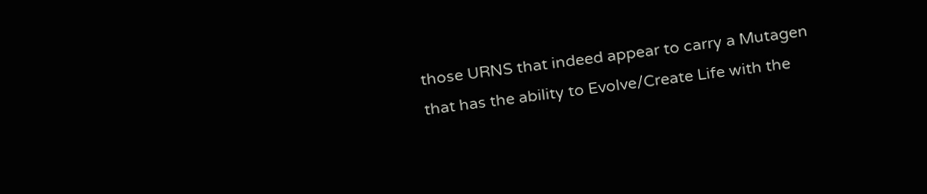those URNS that indeed appear to carry a Mutagen that has the ability to Evolve/Create Life with the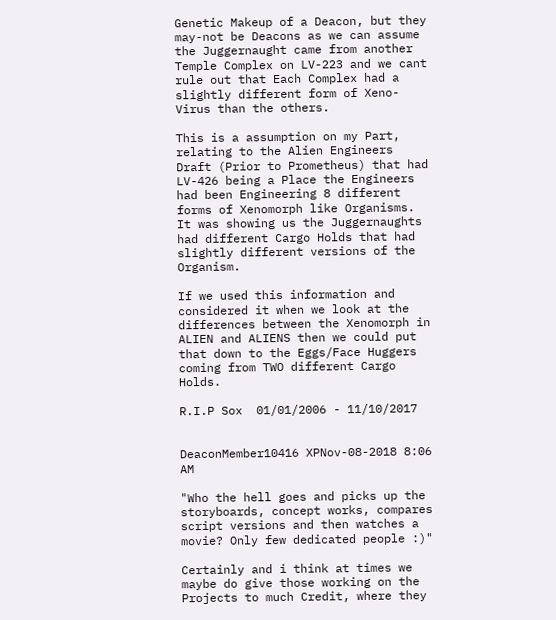Genetic Makeup of a Deacon, but they may-not be Deacons as we can assume the Juggernaught came from another Temple Complex on LV-223 and we cant rule out that Each Complex had a slightly different form of Xeno-Virus than the others.

This is a assumption on my Part, relating to the Alien Engineers Draft (Prior to Prometheus) that had LV-426 being a Place the Engineers had been Engineering 8 different forms of Xenomorph like Organisms.   It was showing us the Juggernaughts had different Cargo Holds that had slightly different versions of the Organism.

If we used this information and considered it when we look at the differences between the Xenomorph in ALIEN and ALIENS then we could put that down to the Eggs/Face Huggers coming from TWO different Cargo Holds.

R.I.P Sox  01/01/2006 - 11/10/2017


DeaconMember10416 XPNov-08-2018 8:06 AM

"Who the hell goes and picks up the storyboards, concept works, compares script versions and then watches a movie? Only few dedicated people :)"

Certainly and i think at times we maybe do give those working on the Projects to much Credit, where they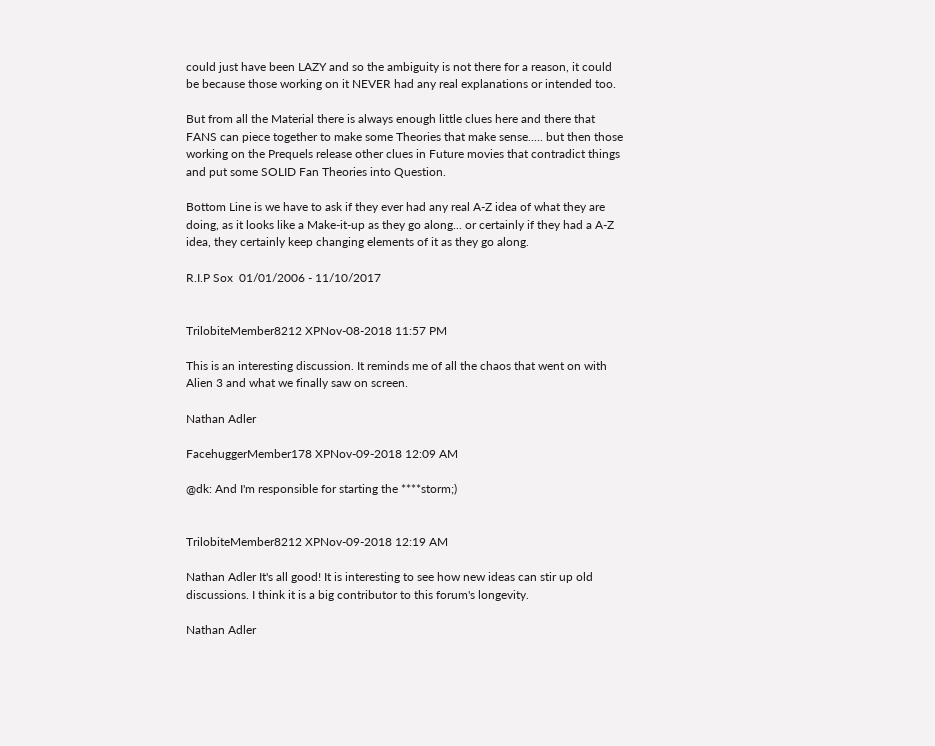could just have been LAZY and so the ambiguity is not there for a reason, it could be because those working on it NEVER had any real explanations or intended too.

But from all the Material there is always enough little clues here and there that FANS can piece together to make some Theories that make sense..... but then those working on the Prequels release other clues in Future movies that contradict things and put some SOLID Fan Theories into Question.

Bottom Line is we have to ask if they ever had any real A-Z idea of what they are doing, as it looks like a Make-it-up as they go along... or certainly if they had a A-Z idea, they certainly keep changing elements of it as they go along.

R.I.P Sox  01/01/2006 - 11/10/2017


TrilobiteMember8212 XPNov-08-2018 11:57 PM

This is an interesting discussion. It reminds me of all the chaos that went on with Alien 3 and what we finally saw on screen.

Nathan Adler

FacehuggerMember178 XPNov-09-2018 12:09 AM

@dk: And I'm responsible for starting the ****storm;)


TrilobiteMember8212 XPNov-09-2018 12:19 AM

Nathan Adler It's all good! It is interesting to see how new ideas can stir up old discussions. I think it is a big contributor to this forum's longevity.

Nathan Adler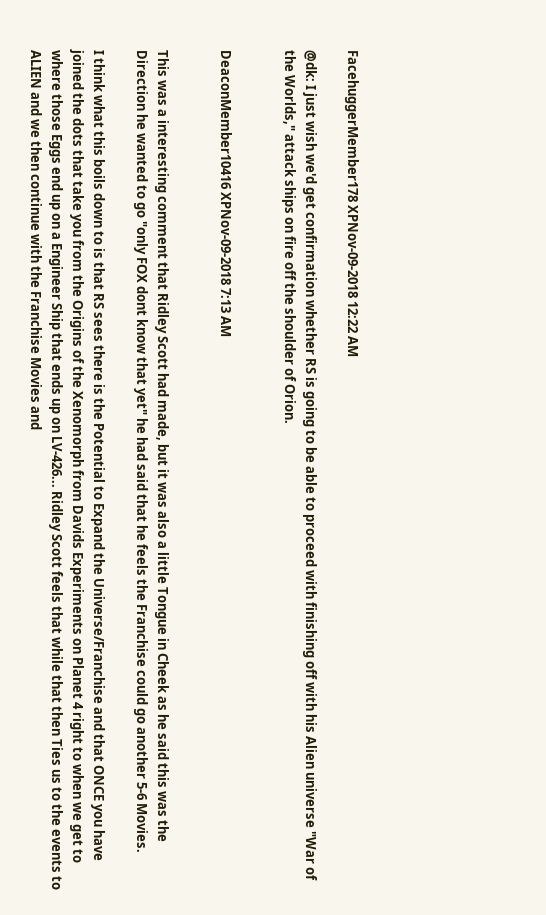FacehuggerMember178 XPNov-09-2018 12:22 AM

@dk: I just wish we'd get confirmation whether RS is going to be able to proceed with finishing off with his Alien universe "War of the Worlds," attack ships on fire off the shoulder of Orion.


DeaconMember10416 XPNov-09-2018 7:13 AM


This was a interesting comment that Ridley Scott had made, but it was also a little Tongue in Cheek as he said this was the Direction he wanted to go "only FOX dont know that yet" he had said that he feels the Franchise could go another 5-6 Movies.

I think what this boils down to is that RS sees there is the Potential to Expand the Universe/Franchise and that ONCE you have joined the dots that take you from the Origins of the Xenomorph from Davids Experiments on Planet 4 right to when we get to where those Eggs end up on a Engineer Ship that ends up on LV-426... Ridley Scott feels that while that then Ties us to the events to ALIEN and we then continue with the Franchise Movies and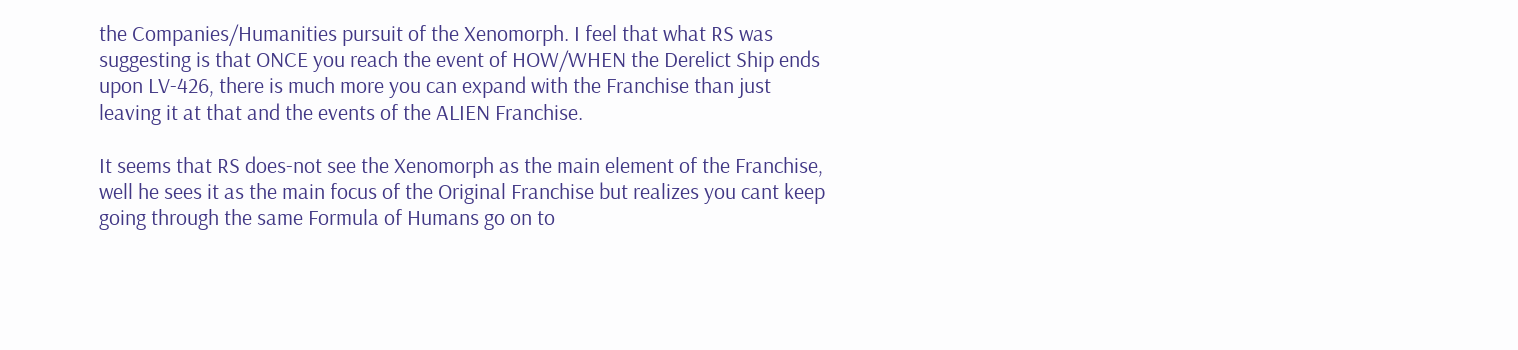the Companies/Humanities pursuit of the Xenomorph. I feel that what RS was suggesting is that ONCE you reach the event of HOW/WHEN the Derelict Ship ends upon LV-426, there is much more you can expand with the Franchise than just leaving it at that and the events of the ALIEN Franchise.

It seems that RS does-not see the Xenomorph as the main element of the Franchise, well he sees it as the main focus of the Original Franchise but realizes you cant keep going through the same Formula of Humans go on to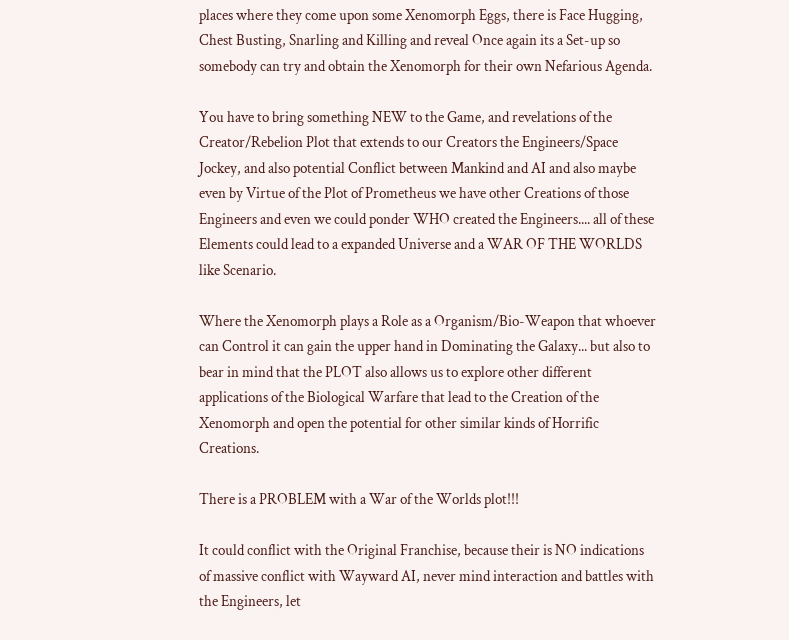places where they come upon some Xenomorph Eggs, there is Face Hugging, Chest Busting, Snarling and Killing and reveal Once again its a Set-up so somebody can try and obtain the Xenomorph for their own Nefarious Agenda.

You have to bring something NEW to the Game, and revelations of the Creator/Rebelion Plot that extends to our Creators the Engineers/Space Jockey, and also potential Conflict between Mankind and AI and also maybe even by Virtue of the Plot of Prometheus we have other Creations of those Engineers and even we could ponder WHO created the Engineers.... all of these Elements could lead to a expanded Universe and a WAR OF THE WORLDS like Scenario.

Where the Xenomorph plays a Role as a Organism/Bio-Weapon that whoever can Control it can gain the upper hand in Dominating the Galaxy... but also to bear in mind that the PLOT also allows us to explore other different applications of the Biological Warfare that lead to the Creation of the Xenomorph and open the potential for other similar kinds of Horrific Creations.

There is a PROBLEM with a War of the Worlds plot!!!

It could conflict with the Original Franchise, because their is NO indications of massive conflict with Wayward AI, never mind interaction and battles with the Engineers, let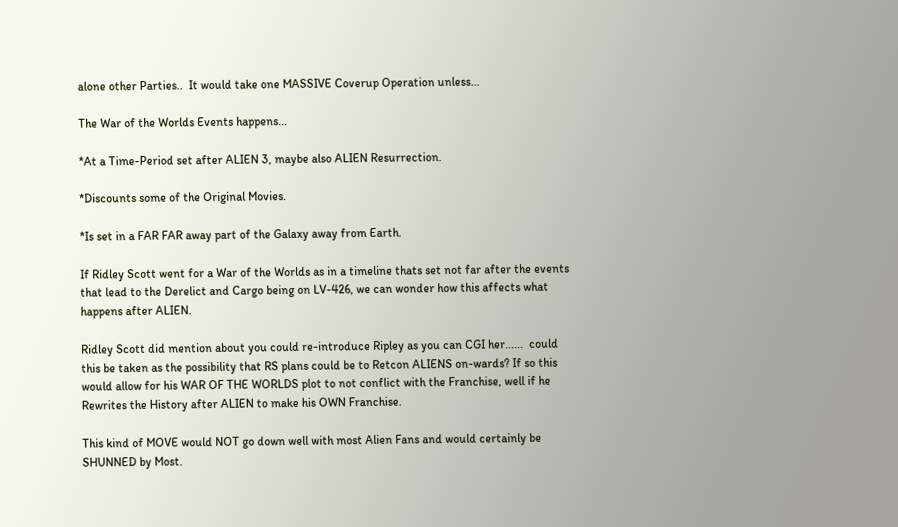alone other Parties..  It would take one MASSIVE Coverup Operation unless...

The War of the Worlds Events happens...

*At a Time-Period set after ALIEN 3, maybe also ALIEN Resurrection.

*Discounts some of the Original Movies.

*Is set in a FAR FAR away part of the Galaxy away from Earth.

If Ridley Scott went for a War of the Worlds as in a timeline thats set not far after the events that lead to the Derelict and Cargo being on LV-426, we can wonder how this affects what happens after ALIEN.

Ridley Scott did mention about you could re-introduce Ripley as you can CGI her......  could this be taken as the possibility that RS plans could be to Retcon ALIENS on-wards? If so this would allow for his WAR OF THE WORLDS plot to not conflict with the Franchise, well if he Rewrites the History after ALIEN to make his OWN Franchise.

This kind of MOVE would NOT go down well with most Alien Fans and would certainly be SHUNNED by Most.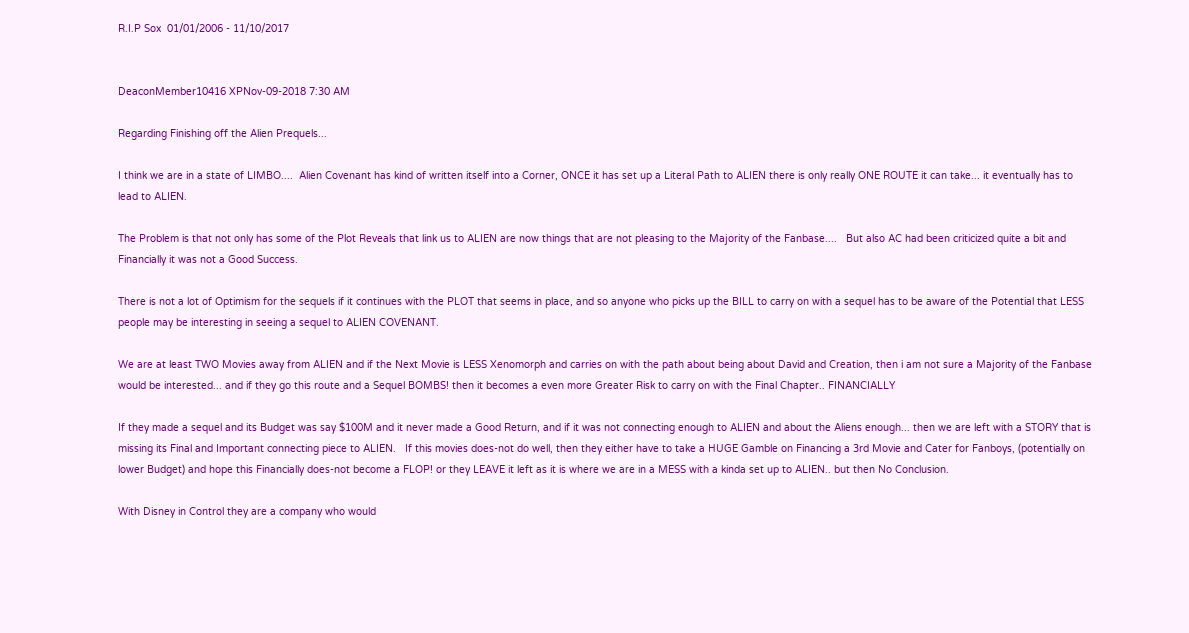R.I.P Sox  01/01/2006 - 11/10/2017


DeaconMember10416 XPNov-09-2018 7:30 AM

Regarding Finishing off the Alien Prequels...

I think we are in a state of LIMBO....  Alien Covenant has kind of written itself into a Corner, ONCE it has set up a Literal Path to ALIEN there is only really ONE ROUTE it can take... it eventually has to lead to ALIEN.

The Problem is that not only has some of the Plot Reveals that link us to ALIEN are now things that are not pleasing to the Majority of the Fanbase....   But also AC had been criticized quite a bit and Financially it was not a Good Success.

There is not a lot of Optimism for the sequels if it continues with the PLOT that seems in place, and so anyone who picks up the BILL to carry on with a sequel has to be aware of the Potential that LESS people may be interesting in seeing a sequel to ALIEN COVENANT.

We are at least TWO Movies away from ALIEN and if the Next Movie is LESS Xenomorph and carries on with the path about being about David and Creation, then i am not sure a Majority of the Fanbase would be interested... and if they go this route and a Sequel BOMBS! then it becomes a even more Greater Risk to carry on with the Final Chapter.. FINANCIALLY

If they made a sequel and its Budget was say $100M and it never made a Good Return, and if it was not connecting enough to ALIEN and about the Aliens enough... then we are left with a STORY that is missing its Final and Important connecting piece to ALIEN.   If this movies does-not do well, then they either have to take a HUGE Gamble on Financing a 3rd Movie and Cater for Fanboys, (potentially on lower Budget) and hope this Financially does-not become a FLOP! or they LEAVE it left as it is where we are in a MESS with a kinda set up to ALIEN.. but then No Conclusion.

With Disney in Control they are a company who would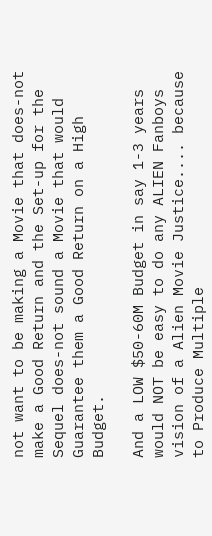not want to be making a Movie that does-not make a Good Return and the Set-up for the Sequel does-not sound a Movie that would Guarantee them a Good Return on a High Budget.

And a LOW $50-60M Budget in say 1-3 years would NOT be easy to do any ALIEN Fanboys vision of a Alien Movie Justice.... because to Produce Multiple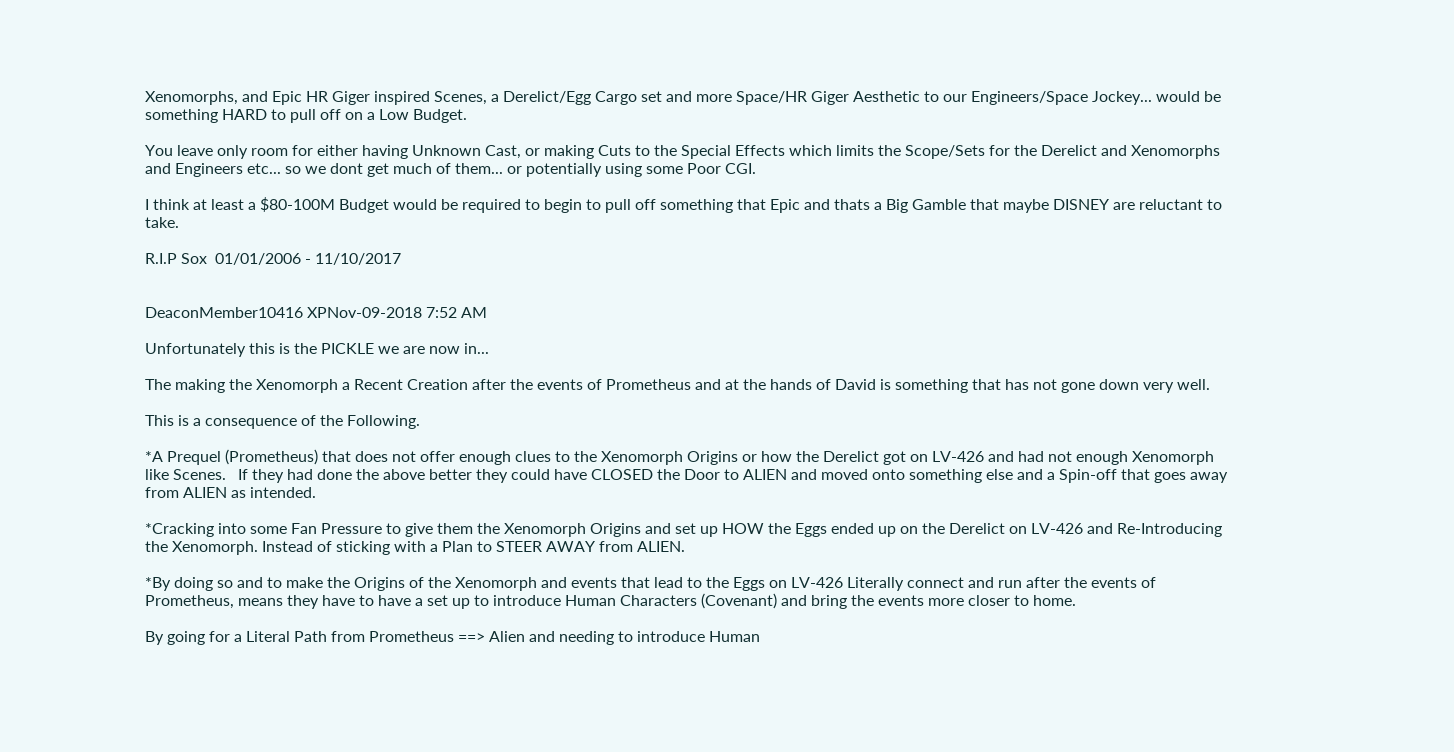Xenomorphs, and Epic HR Giger inspired Scenes, a Derelict/Egg Cargo set and more Space/HR Giger Aesthetic to our Engineers/Space Jockey... would be something HARD to pull off on a Low Budget.

You leave only room for either having Unknown Cast, or making Cuts to the Special Effects which limits the Scope/Sets for the Derelict and Xenomorphs and Engineers etc... so we dont get much of them... or potentially using some Poor CGI.

I think at least a $80-100M Budget would be required to begin to pull off something that Epic and thats a Big Gamble that maybe DISNEY are reluctant to take.

R.I.P Sox  01/01/2006 - 11/10/2017


DeaconMember10416 XPNov-09-2018 7:52 AM

Unfortunately this is the PICKLE we are now in...

The making the Xenomorph a Recent Creation after the events of Prometheus and at the hands of David is something that has not gone down very well.

This is a consequence of the Following.

*A Prequel (Prometheus) that does not offer enough clues to the Xenomorph Origins or how the Derelict got on LV-426 and had not enough Xenomorph like Scenes.   If they had done the above better they could have CLOSED the Door to ALIEN and moved onto something else and a Spin-off that goes away from ALIEN as intended.

*Cracking into some Fan Pressure to give them the Xenomorph Origins and set up HOW the Eggs ended up on the Derelict on LV-426 and Re-Introducing the Xenomorph. Instead of sticking with a Plan to STEER AWAY from ALIEN.

*By doing so and to make the Origins of the Xenomorph and events that lead to the Eggs on LV-426 Literally connect and run after the events of Prometheus, means they have to have a set up to introduce Human Characters (Covenant) and bring the events more closer to home.

By going for a Literal Path from Prometheus ==> Alien and needing to introduce Human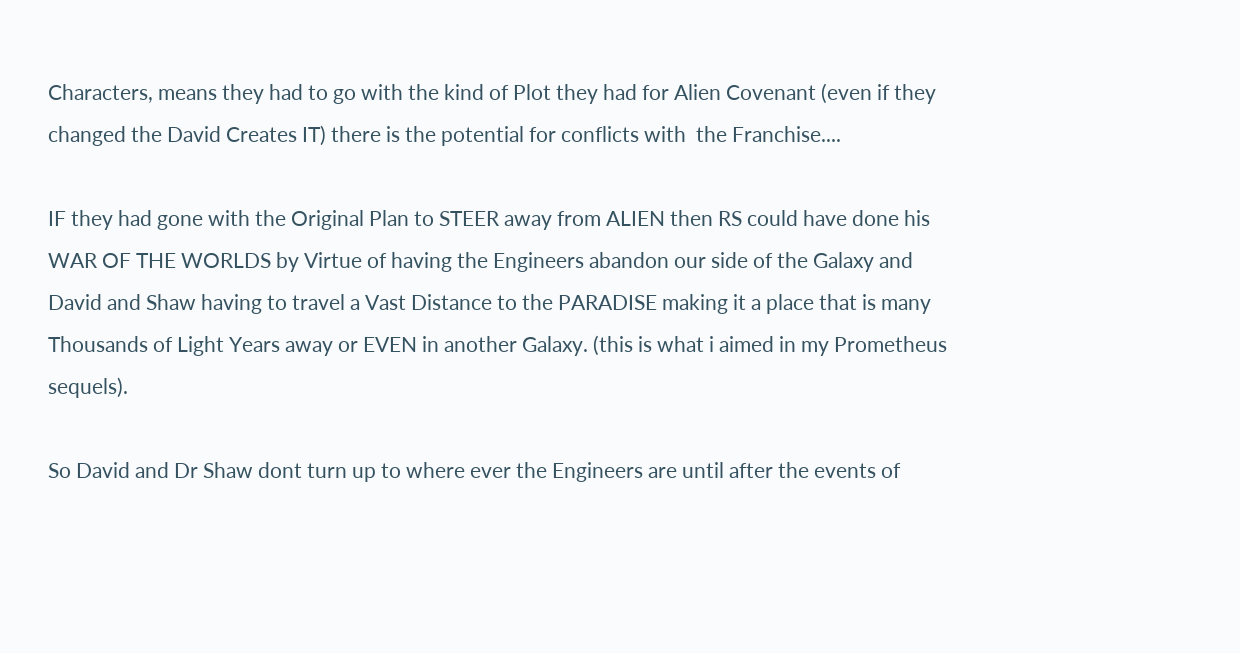Characters, means they had to go with the kind of Plot they had for Alien Covenant (even if they changed the David Creates IT) there is the potential for conflicts with  the Franchise....

IF they had gone with the Original Plan to STEER away from ALIEN then RS could have done his WAR OF THE WORLDS by Virtue of having the Engineers abandon our side of the Galaxy and David and Shaw having to travel a Vast Distance to the PARADISE making it a place that is many Thousands of Light Years away or EVEN in another Galaxy. (this is what i aimed in my Prometheus sequels).

So David and Dr Shaw dont turn up to where ever the Engineers are until after the events of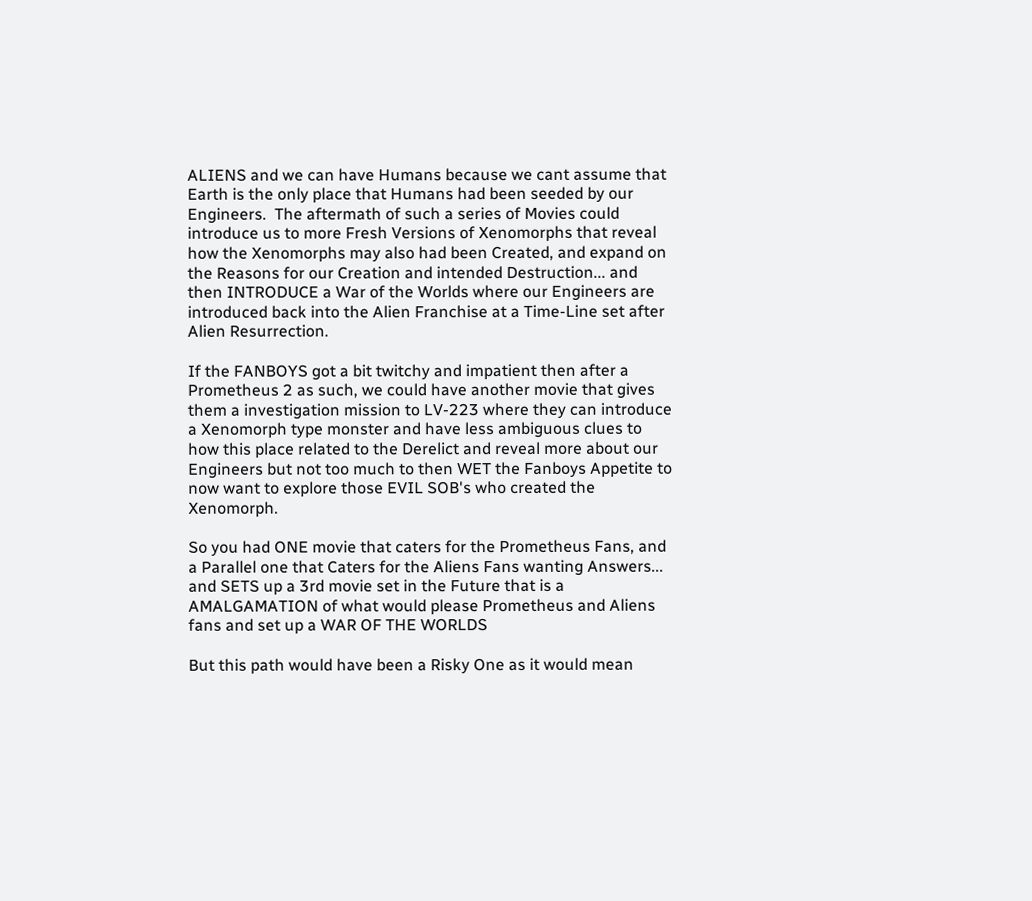ALIENS and we can have Humans because we cant assume that Earth is the only place that Humans had been seeded by our Engineers.  The aftermath of such a series of Movies could introduce us to more Fresh Versions of Xenomorphs that reveal how the Xenomorphs may also had been Created, and expand on the Reasons for our Creation and intended Destruction... and then INTRODUCE a War of the Worlds where our Engineers are introduced back into the Alien Franchise at a Time-Line set after Alien Resurrection.

If the FANBOYS got a bit twitchy and impatient then after a Prometheus 2 as such, we could have another movie that gives them a investigation mission to LV-223 where they can introduce a Xenomorph type monster and have less ambiguous clues to how this place related to the Derelict and reveal more about our Engineers but not too much to then WET the Fanboys Appetite to now want to explore those EVIL SOB's who created the Xenomorph.

So you had ONE movie that caters for the Prometheus Fans, and a Parallel one that Caters for the Aliens Fans wanting Answers... and SETS up a 3rd movie set in the Future that is a AMALGAMATION of what would please Prometheus and Aliens fans and set up a WAR OF THE WORLDS

But this path would have been a Risky One as it would mean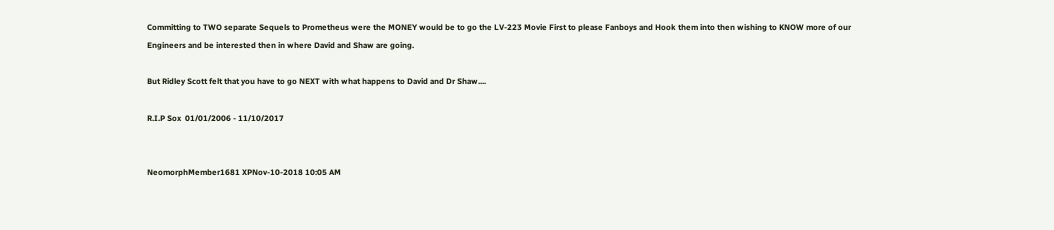Committing to TWO separate Sequels to Prometheus were the MONEY would be to go the LV-223 Movie First to please Fanboys and Hook them into then wishing to KNOW more of our Engineers and be interested then in where David and Shaw are going.

But Ridley Scott felt that you have to go NEXT with what happens to David and Dr Shaw....

R.I.P Sox  01/01/2006 - 11/10/2017


NeomorphMember1681 XPNov-10-2018 10:05 AM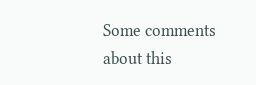Some comments about this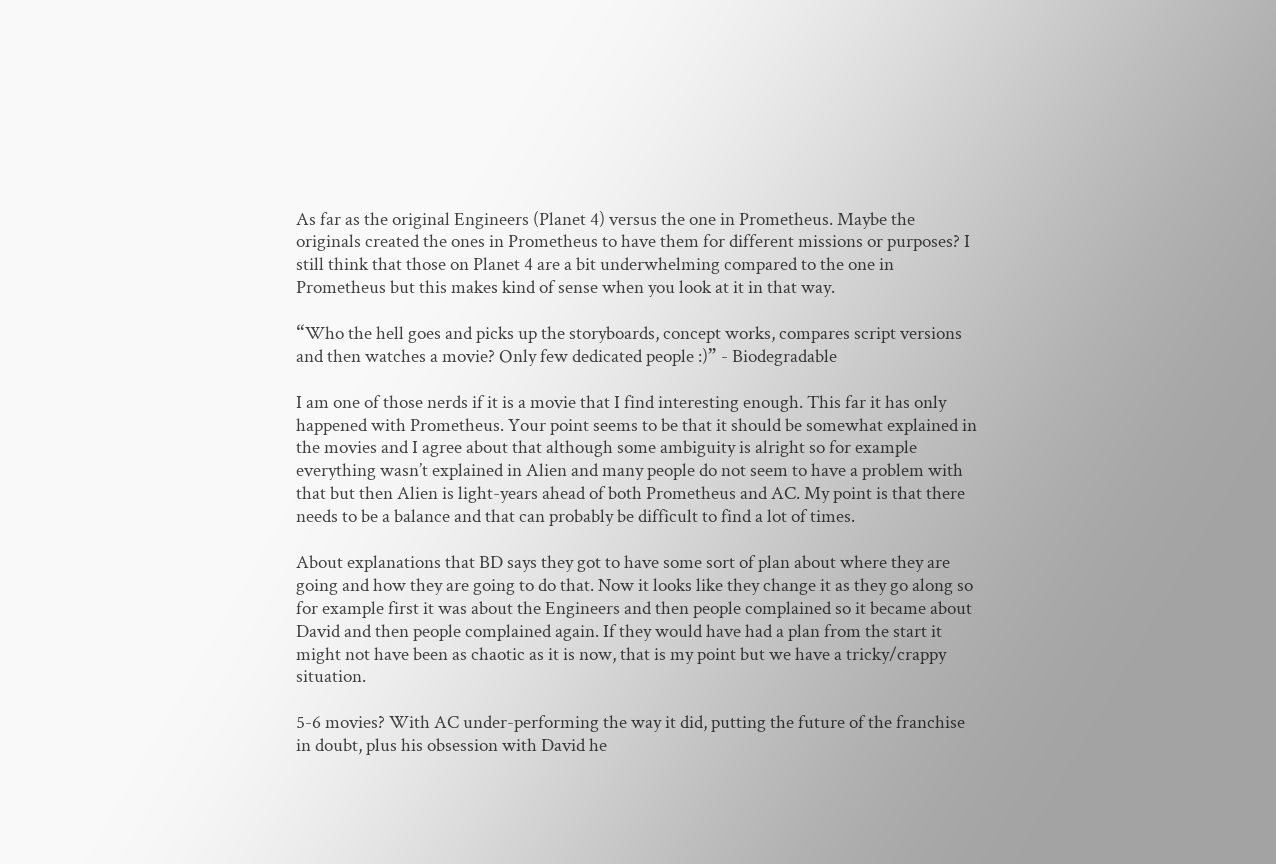As far as the original Engineers (Planet 4) versus the one in Prometheus. Maybe the originals created the ones in Prometheus to have them for different missions or purposes? I still think that those on Planet 4 are a bit underwhelming compared to the one in Prometheus but this makes kind of sense when you look at it in that way.

“Who the hell goes and picks up the storyboards, concept works, compares script versions and then watches a movie? Only few dedicated people :)” - Biodegradable

I am one of those nerds if it is a movie that I find interesting enough. This far it has only happened with Prometheus. Your point seems to be that it should be somewhat explained in the movies and I agree about that although some ambiguity is alright so for example everything wasn’t explained in Alien and many people do not seem to have a problem with that but then Alien is light-years ahead of both Prometheus and AC. My point is that there needs to be a balance and that can probably be difficult to find a lot of times.

About explanations that BD says they got to have some sort of plan about where they are going and how they are going to do that. Now it looks like they change it as they go along so for example first it was about the Engineers and then people complained so it became about David and then people complained again. If they would have had a plan from the start it might not have been as chaotic as it is now, that is my point but we have a tricky/crappy situation.

5-6 movies? With AC under-performing the way it did, putting the future of the franchise in doubt, plus his obsession with David he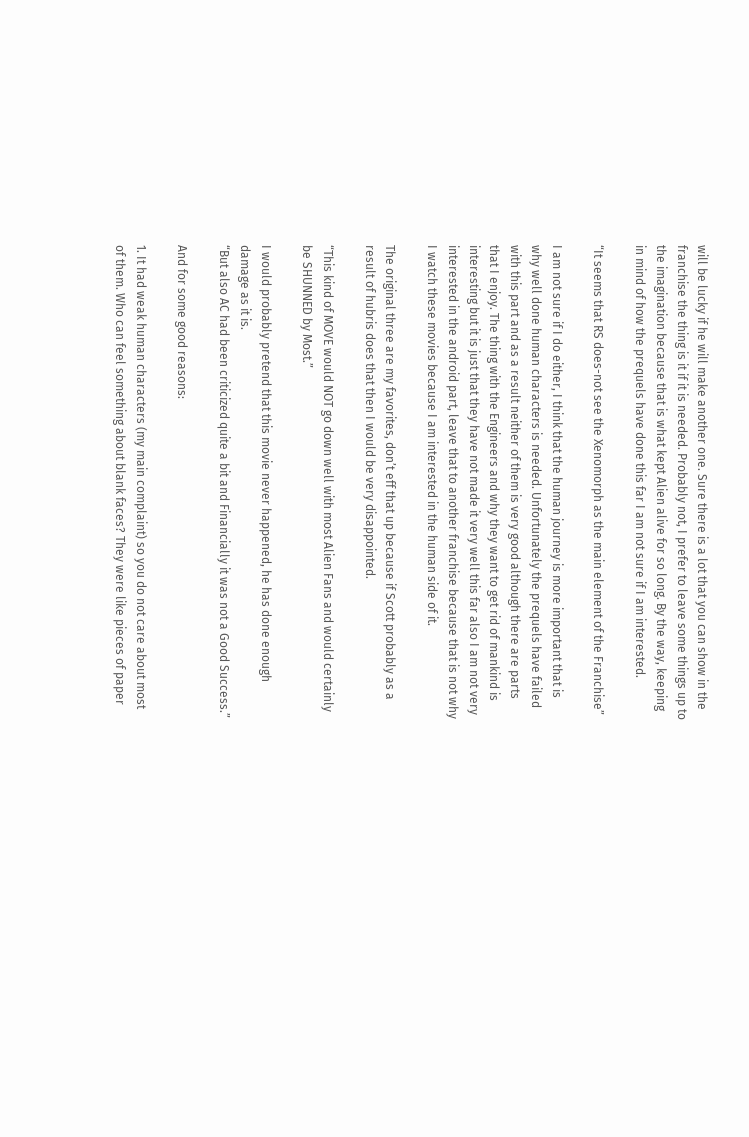will be lucky if he will make another one. Sure there is a lot that you can show in the franchise the thing is it if it is needed. Probably not, I prefer to leave some things up to the imagination because that is what kept Alien alive for so long. By the way, keeping in mind of how the prequels have done this far I am not sure if I am interested.

“It seems that RS does-not see the Xenomorph as the main element of the Franchise”

I am not sure if I do either, I think that the human journey is more important that is why well done human characters is needed. Unfortunately the prequels have failed with this part and as a result neither of them is very good although there are parts that I enjoy. The thing with the Engineers and why they want to get rid of mankind is interesting but it is just that they have not made it very well this far also I am not very interested in the android part, leave that to another franchise because that is not why I watch these movies because I am interested in the human side of it.

The original three are my favorites, don’t eff that up because if Scott probably as a result of hubris does that then I would be very disappointed.

“This kind of MOVE would NOT go down well with most Alien Fans and would certainly be SHUNNED by Most.”

I would probably pretend that this movie never happened, he has done enough damage as it is.
“But also AC had been criticized quite a bit and Financially it was not a Good Success.”

And for some good reasons:

1. It had weak human characters (my main complaint) so you do not care about most of them. Who can feel something about blank faces? They were like pieces of paper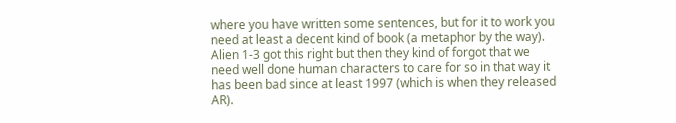where you have written some sentences, but for it to work you need at least a decent kind of book (a metaphor by the way). Alien 1-3 got this right but then they kind of forgot that we need well done human characters to care for so in that way it has been bad since at least 1997 (which is when they released AR).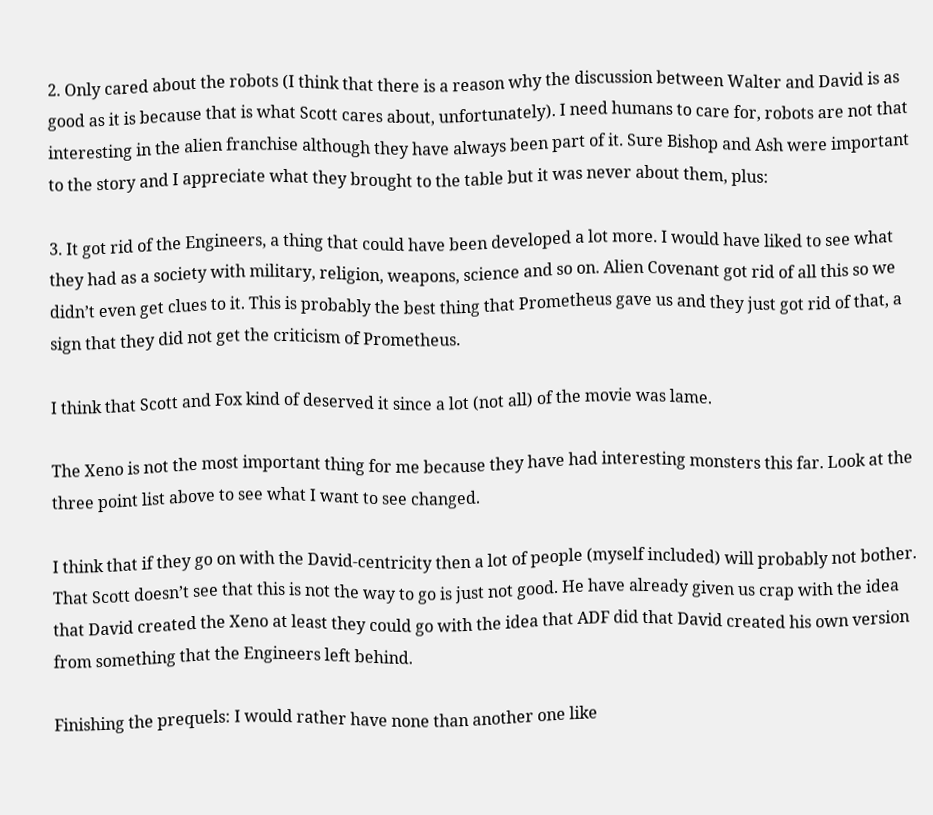2. Only cared about the robots (I think that there is a reason why the discussion between Walter and David is as good as it is because that is what Scott cares about, unfortunately). I need humans to care for, robots are not that interesting in the alien franchise although they have always been part of it. Sure Bishop and Ash were important to the story and I appreciate what they brought to the table but it was never about them, plus:

3. It got rid of the Engineers, a thing that could have been developed a lot more. I would have liked to see what they had as a society with military, religion, weapons, science and so on. Alien Covenant got rid of all this so we didn’t even get clues to it. This is probably the best thing that Prometheus gave us and they just got rid of that, a sign that they did not get the criticism of Prometheus.

I think that Scott and Fox kind of deserved it since a lot (not all) of the movie was lame.

The Xeno is not the most important thing for me because they have had interesting monsters this far. Look at the three point list above to see what I want to see changed.

I think that if they go on with the David-centricity then a lot of people (myself included) will probably not bother. That Scott doesn’t see that this is not the way to go is just not good. He have already given us crap with the idea that David created the Xeno at least they could go with the idea that ADF did that David created his own version from something that the Engineers left behind.

Finishing the prequels: I would rather have none than another one like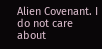Alien Covenant. I do not care about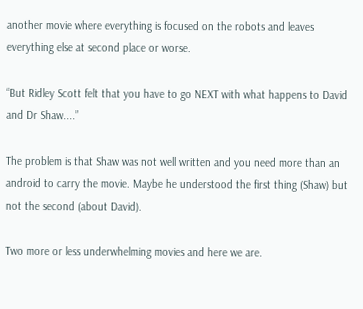another movie where everything is focused on the robots and leaves everything else at second place or worse.

“But Ridley Scott felt that you have to go NEXT with what happens to David and Dr Shaw....”

The problem is that Shaw was not well written and you need more than an android to carry the movie. Maybe he understood the first thing (Shaw) but not the second (about David).

Two more or less underwhelming movies and here we are.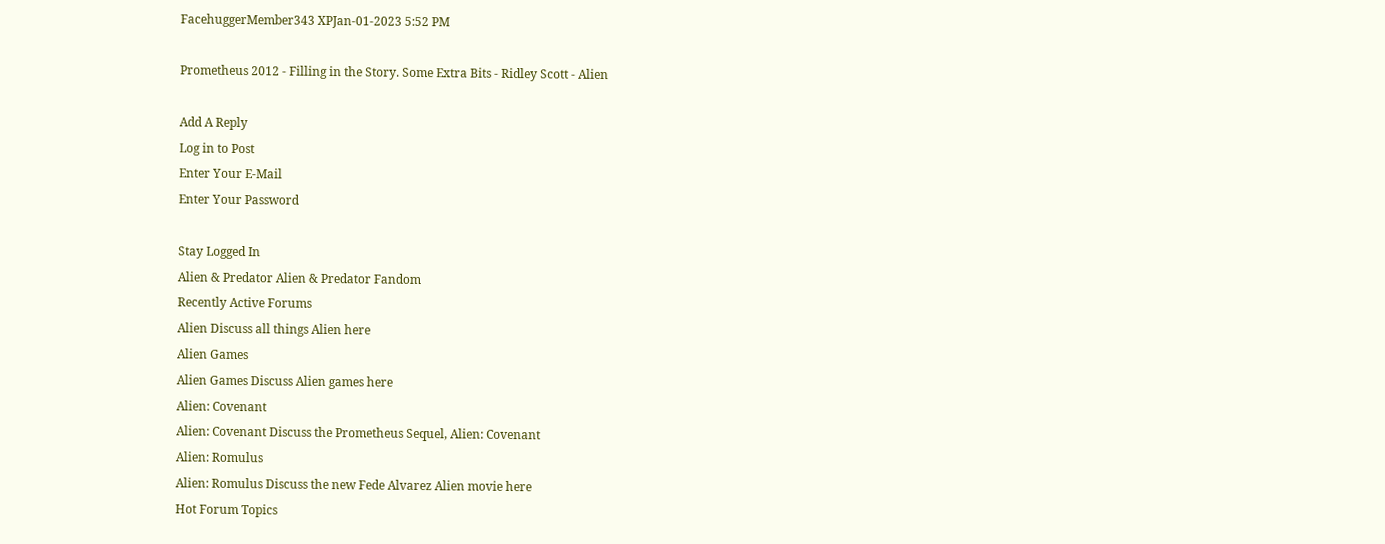FacehuggerMember343 XPJan-01-2023 5:52 PM

Prometheus 2012 - Filling in the Story. Some Extra Bits - Ridley Scott - Alien

Add A Reply
Log in to Post
Enter Your E-Mail
Enter Your Password

Stay Logged In
Alien & Predator Alien & Predator Fandom
Recently Active Forums
Alien Discuss all things Alien here
Alien Games
Alien Games Discuss Alien games here
Alien: Covenant
Alien: Covenant Discuss the Prometheus Sequel, Alien: Covenant
Alien: Romulus
Alien: Romulus Discuss the new Fede Alvarez Alien movie here
Hot Forum Topics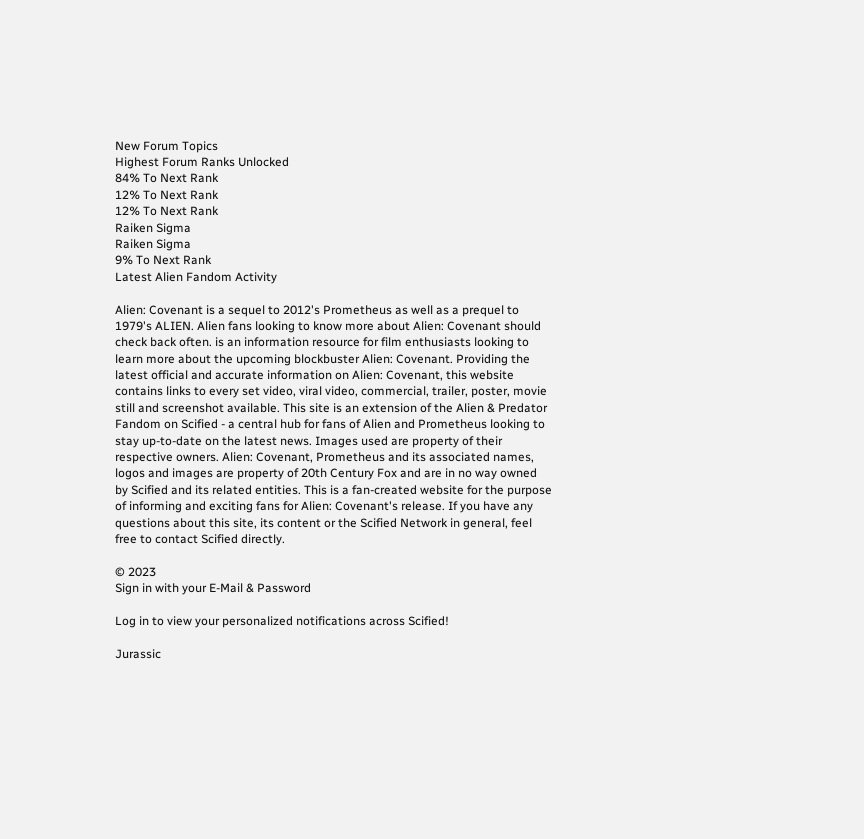New Forum Topics
Highest Forum Ranks Unlocked
84% To Next Rank
12% To Next Rank
12% To Next Rank
Raiken Sigma
Raiken Sigma
9% To Next Rank
Latest Alien Fandom Activity

Alien: Covenant is a sequel to 2012's Prometheus as well as a prequel to 1979's ALIEN. Alien fans looking to know more about Alien: Covenant should check back often. is an information resource for film enthusiasts looking to learn more about the upcoming blockbuster Alien: Covenant. Providing the latest official and accurate information on Alien: Covenant, this website contains links to every set video, viral video, commercial, trailer, poster, movie still and screenshot available. This site is an extension of the Alien & Predator Fandom on Scified - a central hub for fans of Alien and Prometheus looking to stay up-to-date on the latest news. Images used are property of their respective owners. Alien: Covenant, Prometheus and its associated names, logos and images are property of 20th Century Fox and are in no way owned by Scified and its related entities. This is a fan-created website for the purpose of informing and exciting fans for Alien: Covenant's release. If you have any questions about this site, its content or the Scified Network in general, feel free to contact Scified directly.

© 2023
Sign in with your E-Mail & Password

Log in to view your personalized notifications across Scified!

Jurassic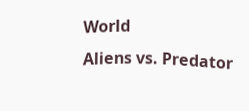World
Aliens vs. Predator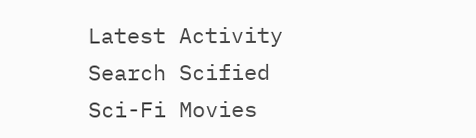Latest Activity
Search Scified
Sci-Fi Movies